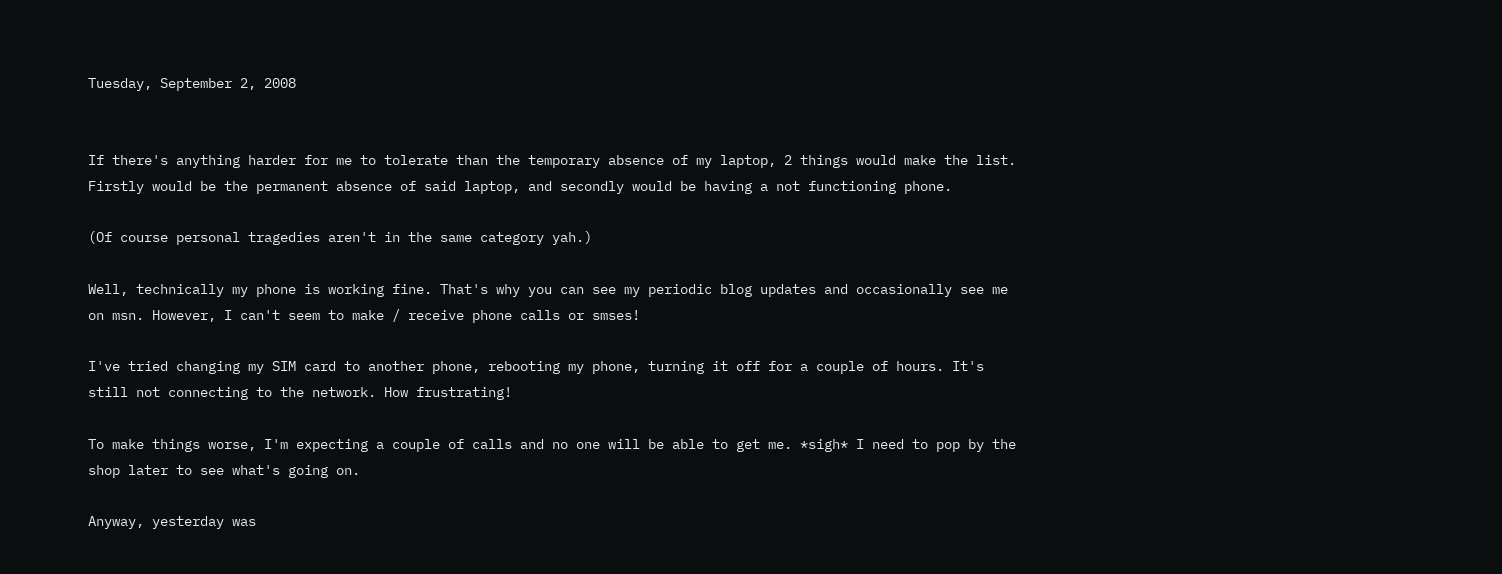Tuesday, September 2, 2008


If there's anything harder for me to tolerate than the temporary absence of my laptop, 2 things would make the list. Firstly would be the permanent absence of said laptop, and secondly would be having a not functioning phone.

(Of course personal tragedies aren't in the same category yah.)

Well, technically my phone is working fine. That's why you can see my periodic blog updates and occasionally see me on msn. However, I can't seem to make / receive phone calls or smses!

I've tried changing my SIM card to another phone, rebooting my phone, turning it off for a couple of hours. It's still not connecting to the network. How frustrating!

To make things worse, I'm expecting a couple of calls and no one will be able to get me. *sigh* I need to pop by the shop later to see what's going on.

Anyway, yesterday was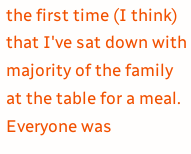the first time (I think) that I've sat down with majority of the family at the table for a meal. Everyone was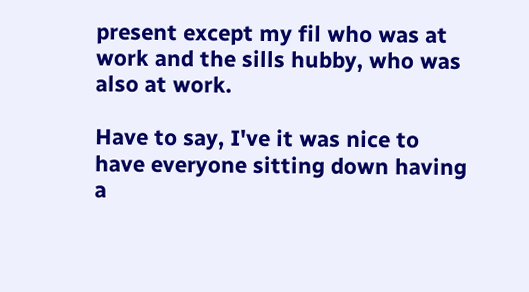present except my fil who was at work and the sills hubby, who was also at work.

Have to say, I've it was nice to have everyone sitting down having a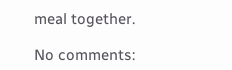meal together.

No comments: